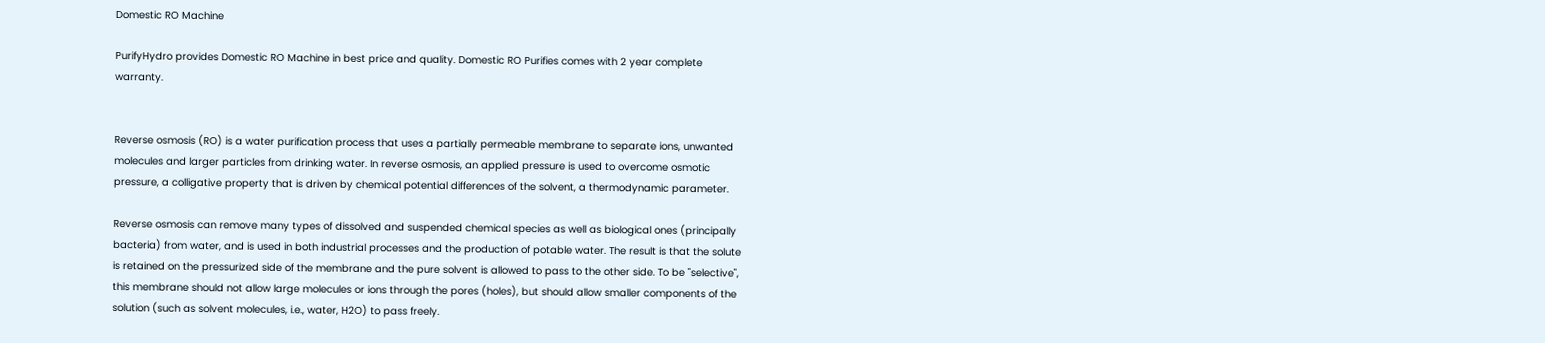Domestic RO Machine

PurifyHydro provides Domestic RO Machine in best price and quality. Domestic RO Purifies comes with 2 year complete warranty.


Reverse osmosis (RO) is a water purification process that uses a partially permeable membrane to separate ions, unwanted molecules and larger particles from drinking water. In reverse osmosis, an applied pressure is used to overcome osmotic pressure, a colligative property that is driven by chemical potential differences of the solvent, a thermodynamic parameter.

Reverse osmosis can remove many types of dissolved and suspended chemical species as well as biological ones (principally bacteria) from water, and is used in both industrial processes and the production of potable water. The result is that the solute is retained on the pressurized side of the membrane and the pure solvent is allowed to pass to the other side. To be "selective", this membrane should not allow large molecules or ions through the pores (holes), but should allow smaller components of the solution (such as solvent molecules, i.e., water, H2O) to pass freely.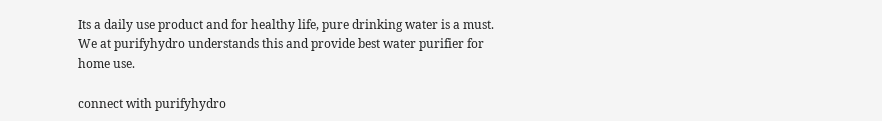Its a daily use product and for healthy life, pure drinking water is a must. We at purifyhydro understands this and provide best water purifier for home use.

connect with purifyhydro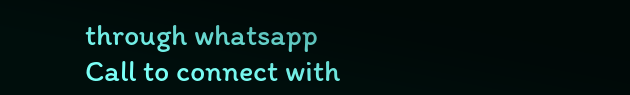through whatsapp
Call to connect with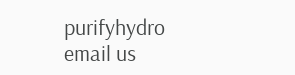purifyhydro
email us